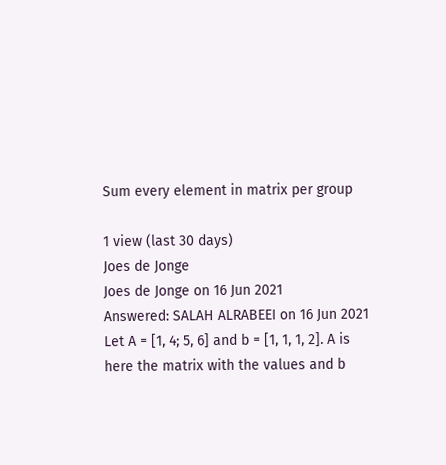Sum every element in matrix per group

1 view (last 30 days)
Joes de Jonge
Joes de Jonge on 16 Jun 2021
Answered: SALAH ALRABEEI on 16 Jun 2021
Let A = [1, 4; 5, 6] and b = [1, 1, 1, 2]. A is here the matrix with the values and b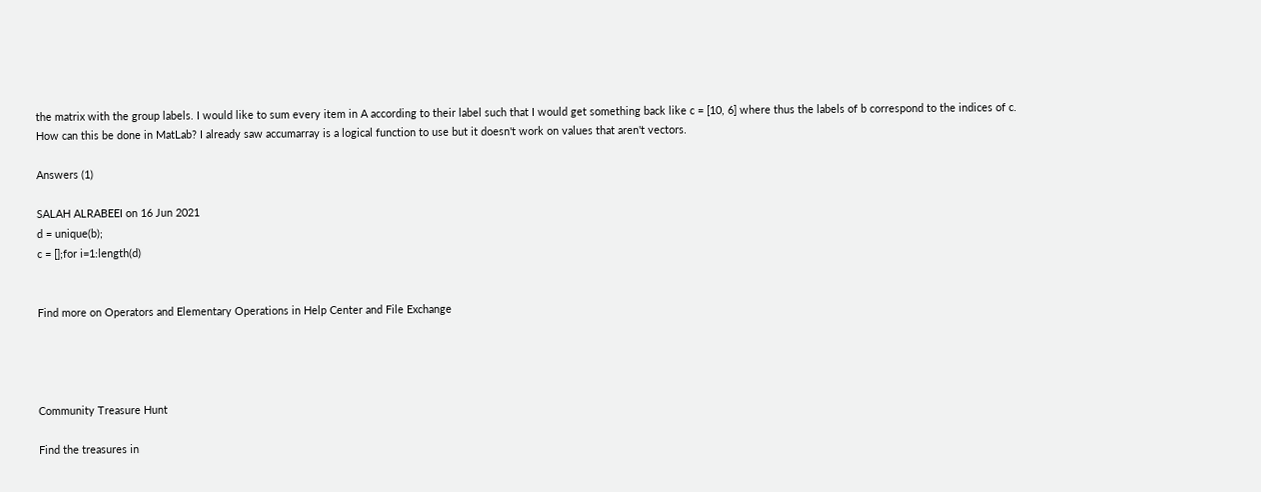the matrix with the group labels. I would like to sum every item in A according to their label such that I would get something back like c = [10, 6] where thus the labels of b correspond to the indices of c.
How can this be done in MatLab? I already saw accumarray is a logical function to use but it doesn't work on values that aren't vectors.

Answers (1)

SALAH ALRABEEI on 16 Jun 2021
d = unique(b);
c = [];for i=1:length(d)


Find more on Operators and Elementary Operations in Help Center and File Exchange




Community Treasure Hunt

Find the treasures in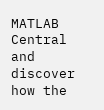MATLAB Central and discover how the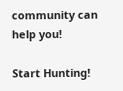community can help you!

Start Hunting!